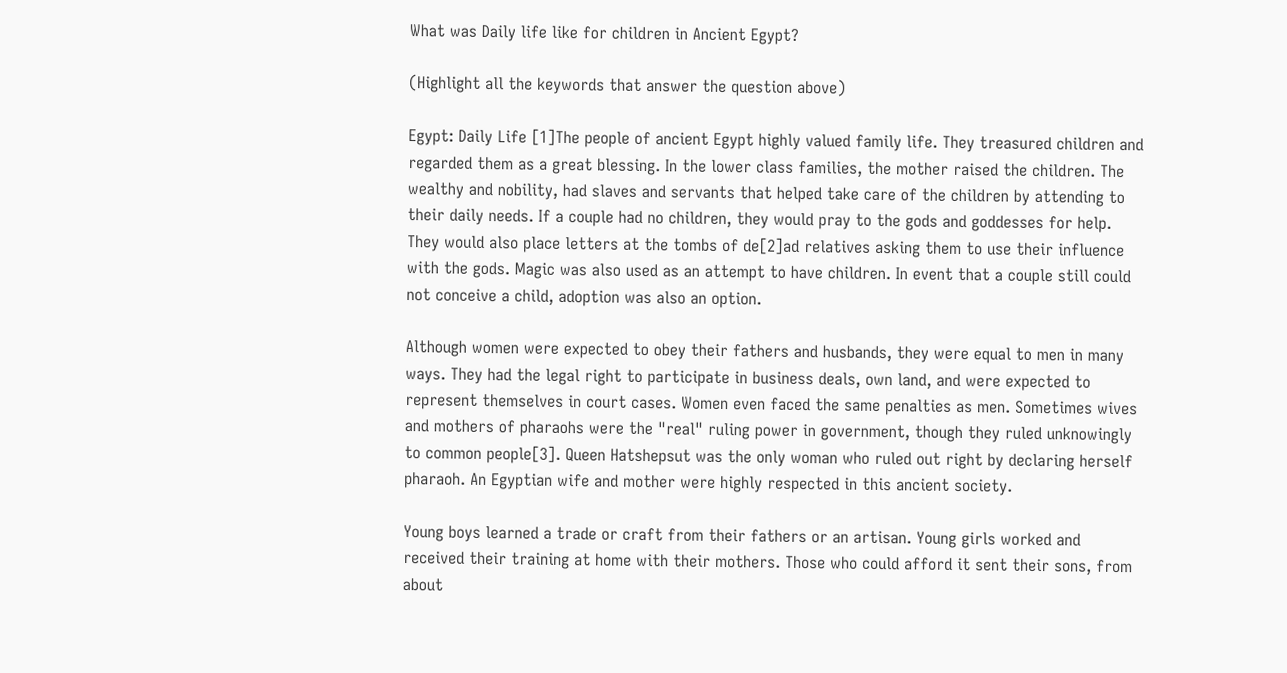What was Daily life like for children in Ancient Egypt?

(Highlight all the keywords that answer the question above)

Egypt: Daily Life [1]The people of ancient Egypt highly valued family life. They treasured children and regarded them as a great blessing. In the lower class families, the mother raised the children. The wealthy and nobility, had slaves and servants that helped take care of the children by attending to their daily needs. If a couple had no children, they would pray to the gods and goddesses for help. They would also place letters at the tombs of de[2]ad relatives asking them to use their influence with the gods. Magic was also used as an attempt to have children. In event that a couple still could not conceive a child, adoption was also an option.

Although women were expected to obey their fathers and husbands, they were equal to men in many ways. They had the legal right to participate in business deals, own land, and were expected to represent themselves in court cases. Women even faced the same penalties as men. Sometimes wives and mothers of pharaohs were the "real" ruling power in government, though they ruled unknowingly to common people[3]. Queen Hatshepsut was the only woman who ruled out right by declaring herself pharaoh. An Egyptian wife and mother were highly respected in this ancient society.

Young boys learned a trade or craft from their fathers or an artisan. Young girls worked and received their training at home with their mothers. Those who could afford it sent their sons, from about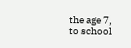the age 7, to school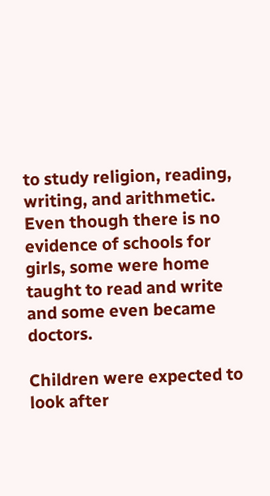to study religion, reading, writing, and arithmetic. Even though there is no evidence of schools for girls, some were home taught to read and write and some even became doctors.

Children were expected to look after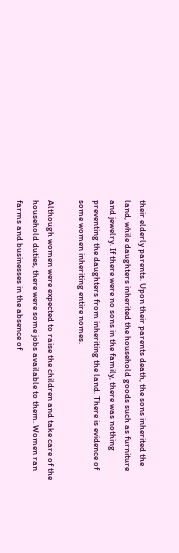their elderly parents. Upon their parents death, the sons inherited the land, while daughters inherited the household goods such as furniture and jewelry. If there were no sons in the family, there was nothing preventing the daughters from inheriting the land. There is evidence of some women inheriting entire nomes.

Although women were expected to raise the children and take care of the household duties, there were some jobs available to them. Women ran farms and businesses in the absence of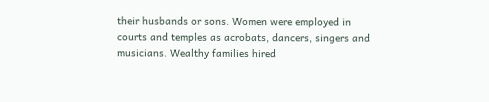their husbands or sons. Women were employed in courts and temples as acrobats, dancers, singers and musicians. Wealthy families hired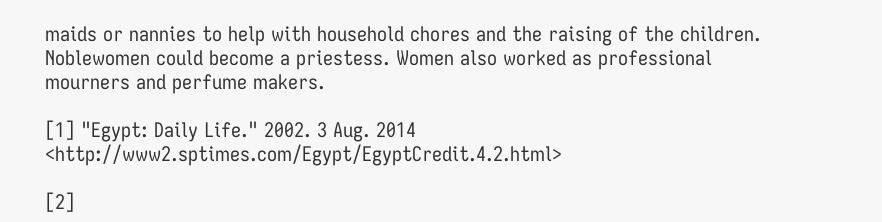maids or nannies to help with household chores and the raising of the children. Noblewomen could become a priestess. Women also worked as professional mourners and perfume makers.

[1] "Egypt: Daily Life." 2002. 3 Aug. 2014 <http://www2.sptimes.com/Egypt/EgyptCredit.4.2.html>

[2]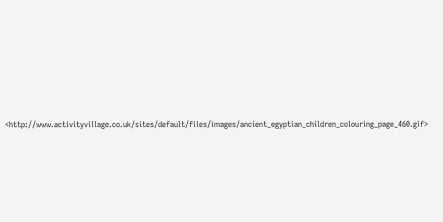<http://www.activityvillage.co.uk/sites/default/files/images/ancient_egyptian_children_colouring_page_460.gif>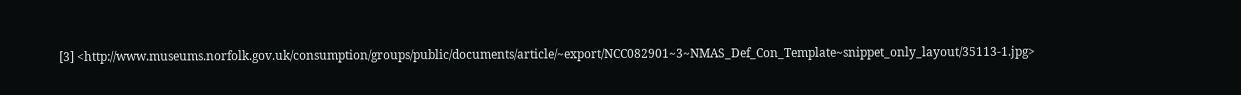[3] <http://www.museums.norfolk.gov.uk/consumption/groups/public/documents/article/~export/NCC082901~3~NMAS_Def_Con_Template~snippet_only_layout/35113-1.jpg>